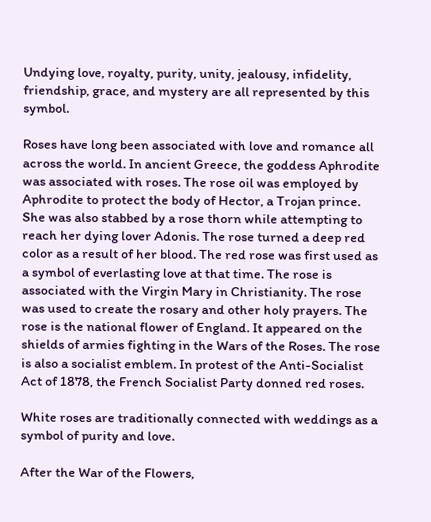Undying love, royalty, purity, unity, jealousy, infidelity, friendship, grace, and mystery are all represented by this symbol.

Roses have long been associated with love and romance all across the world. In ancient Greece, the goddess Aphrodite was associated with roses. The rose oil was employed by Aphrodite to protect the body of Hector, a Trojan prince. She was also stabbed by a rose thorn while attempting to reach her dying lover Adonis. The rose turned a deep red color as a result of her blood. The red rose was first used as a symbol of everlasting love at that time. The rose is associated with the Virgin Mary in Christianity. The rose was used to create the rosary and other holy prayers. The rose is the national flower of England. It appeared on the shields of armies fighting in the Wars of the Roses. The rose is also a socialist emblem. In protest of the Anti-Socialist Act of 1878, the French Socialist Party donned red roses.

White roses are traditionally connected with weddings as a symbol of purity and love.

After the War of the Flowers,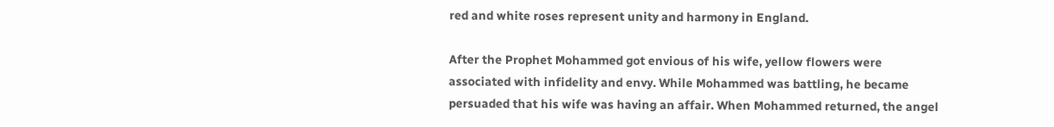red and white roses represent unity and harmony in England.

After the Prophet Mohammed got envious of his wife, yellow flowers were associated with infidelity and envy. While Mohammed was battling, he became persuaded that his wife was having an affair. When Mohammed returned, the angel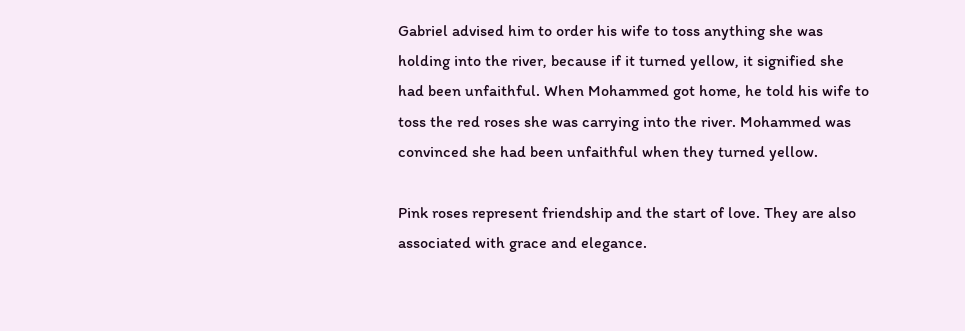Gabriel advised him to order his wife to toss anything she was holding into the river, because if it turned yellow, it signified she had been unfaithful. When Mohammed got home, he told his wife to toss the red roses she was carrying into the river. Mohammed was convinced she had been unfaithful when they turned yellow.

Pink roses represent friendship and the start of love. They are also associated with grace and elegance.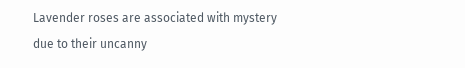Lavender roses are associated with mystery due to their uncanny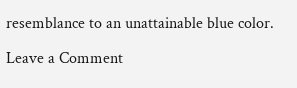resemblance to an unattainable blue color.

Leave a Comment